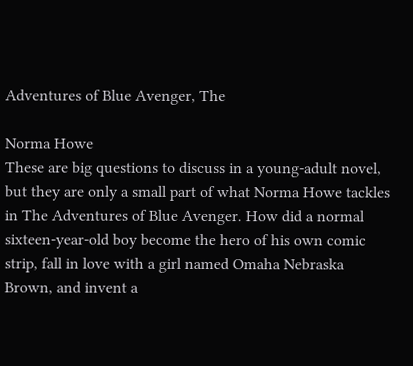Adventures of Blue Avenger, The

Norma Howe
These are big questions to discuss in a young-adult novel, but they are only a small part of what Norma Howe tackles in The Adventures of Blue Avenger. How did a normal sixteen-year-old boy become the hero of his own comic strip, fall in love with a girl named Omaha Nebraska Brown, and invent a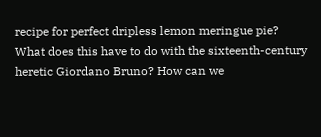recipe for perfect dripless lemon meringue pie? What does this have to do with the sixteenth-century heretic Giordano Bruno? How can we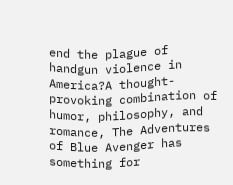end the plague of handgun violence in America?A thought-provoking combination of humor, philosophy, and romance, The Adventures of Blue Avenger has something for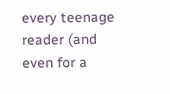every teenage reader (and even for a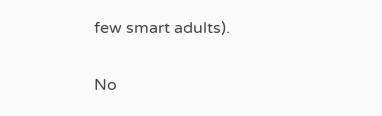few smart adults).


No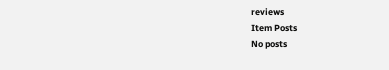reviews
Item Posts
No posts